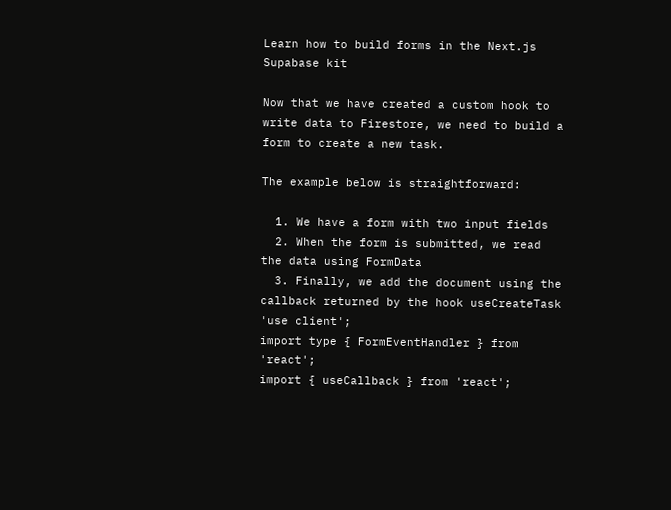Learn how to build forms in the Next.js Supabase kit

Now that we have created a custom hook to write data to Firestore, we need to build a form to create a new task.

The example below is straightforward:

  1. We have a form with two input fields
  2. When the form is submitted, we read the data using FormData
  3. Finally, we add the document using the callback returned by the hook useCreateTask
'use client';
import type { FormEventHandler } from 'react';
import { useCallback } from 'react';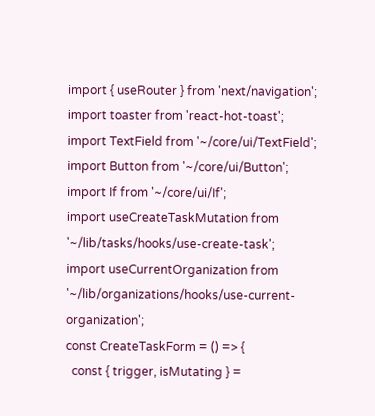import { useRouter } from 'next/navigation';
import toaster from 'react-hot-toast';
import TextField from '~/core/ui/TextField';
import Button from '~/core/ui/Button';
import If from '~/core/ui/If';
import useCreateTaskMutation from '~/lib/tasks/hooks/use-create-task';
import useCurrentOrganization from '~/lib/organizations/hooks/use-current-organization';
const CreateTaskForm = () => {
  const { trigger, isMutating } =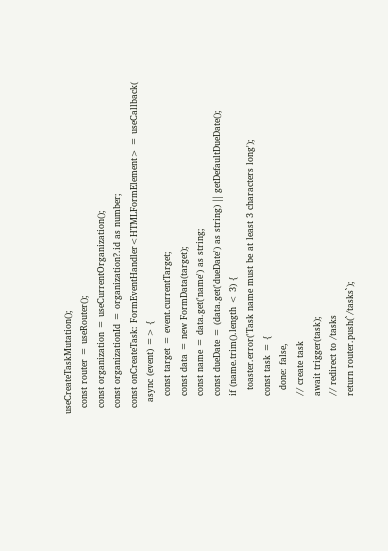useCreateTaskMutation();
  const router = useRouter();
  const organization = useCurrentOrganization();
  const organizationId = organization?.id as number;
  const onCreateTask: FormEventHandler<HTMLFormElement> = useCallback(
    async (event) => {
      const target = event.currentTarget;
      const data = new FormData(target);
      const name = data.get('name') as string;
      const dueDate = (data.get('dueDate') as string) || getDefaultDueDate();
      if (name.trim().length < 3) {
        toaster.error('Task name must be at least 3 characters long');
      const task = {
        done: false,
      // create task
      await trigger(task);
      // redirect to /tasks
      return router.push(`/tasks`);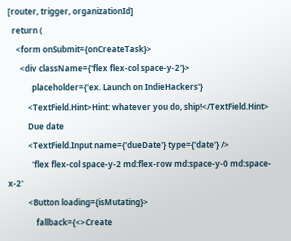[router, trigger, organizationId]
  return (
    <form onSubmit={onCreateTask}>
      <div className={'flex flex-col space-y-2'}>
            placeholder={'ex. Launch on IndieHackers'}
          <TextField.Hint>Hint: whatever you do, ship!</TextField.Hint>
          Due date
          <TextField.Input name={'dueDate'} type={'date'} />
            'flex flex-col space-y-2 md:flex-row md:space-y-0 md:space-x-2'
          <Button loading={isMutating}>
              fallback={<>Create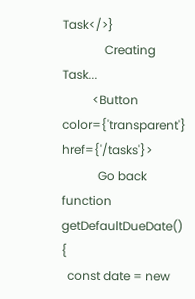Task</>}
              Creating Task...
          <Button color={'transparent'} href={'/tasks'}>
            Go back
function getDefaultDueDate() {
  const date = new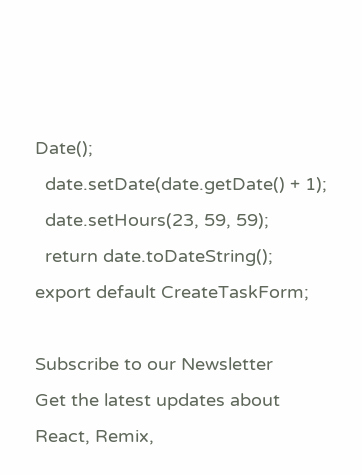Date();
  date.setDate(date.getDate() + 1);
  date.setHours(23, 59, 59);
  return date.toDateString();
export default CreateTaskForm;

Subscribe to our Newsletter
Get the latest updates about React, Remix,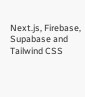Next.js, Firebase, Supabase and Tailwind CSS